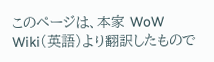このページは、本家 WoW Wiki(英語)より翻訳したもので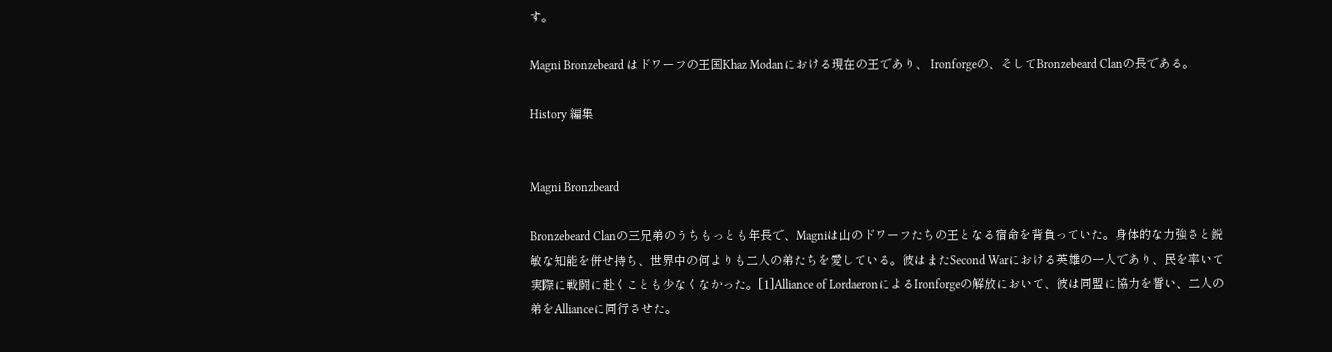す。

Magni Bronzebeard はドワーフの王国Khaz Modanにおける現在の王であり、 Ironforgeの、そしてBronzebeard Clanの長である。

History 編集


Magni Bronzbeard

Bronzebeard Clanの三兄弟のうちもっとも年長で、Magniは山のドワーフたちの王となる宿命を背負っていた。身体的な力強さと鋭敏な知能を併せ持ち、世界中の何よりも二人の弟たちを愛している。彼はまたSecond Warにおける英雄の一人であり、民を率いて実際に戦闘に赴くことも少なくなかった。[1]Alliance of LordaeronによるIronforgeの解放において、彼は同盟に協力を誓い、二人の弟をAllianceに同行させた。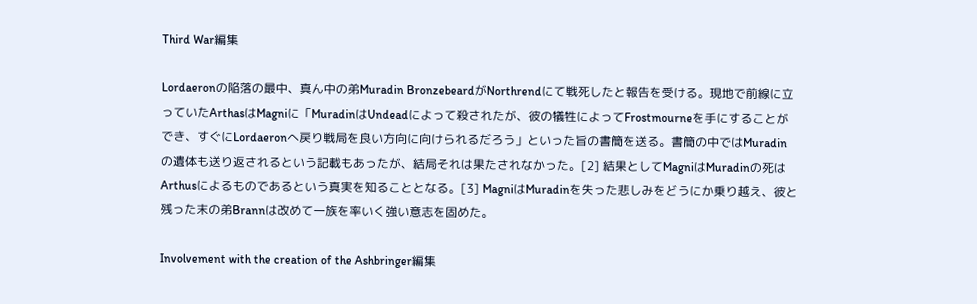Third War編集

Lordaeronの陥落の最中、真ん中の弟Muradin BronzebeardがNorthrendにて戦死したと報告を受ける。現地で前線に立っていたArthasはMagniに「MuradinはUndeadによって殺されたが、彼の犠牲によってFrostmourneを手にすることができ、すぐにLordaeronへ戻り戦局を良い方向に向けられるだろう」といった旨の書簡を送る。書簡の中ではMuradinの遺体も送り返されるという記載もあったが、結局それは果たされなかった。[2] 結果としてMagniはMuradinの死はArthusによるものであるという真実を知ることとなる。[3] MagniはMuradinを失った悲しみをどうにか乗り越え、彼と残った末の弟Brannは改めて一族を率いく強い意志を固めた。

Involvement with the creation of the Ashbringer編集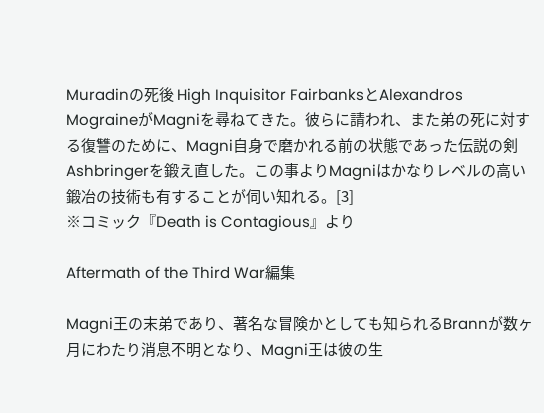Muradinの死後 High Inquisitor FairbanksとAlexandros MograineがMagniを尋ねてきた。彼らに請われ、また弟の死に対する復讐のために、Magni自身で磨かれる前の状態であった伝説の剣Ashbringerを鍛え直した。この事よりMagniはかなりレベルの高い鍛冶の技術も有することが伺い知れる。[3]
※コミック『Death is Contagious』より

Aftermath of the Third War編集

Magni王の末弟であり、著名な冒険かとしても知られるBrannが数ヶ月にわたり消息不明となり、Magni王は彼の生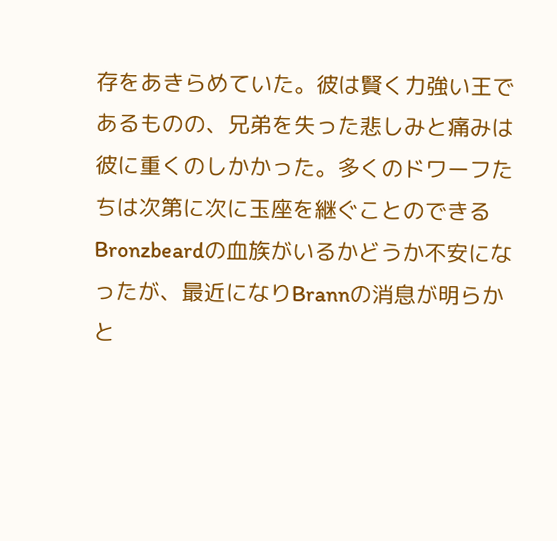存をあきらめていた。彼は賢く力強い王であるものの、兄弟を失った悲しみと痛みは彼に重くのしかかった。多くのドワーフたちは次第に次に玉座を継ぐことのできるBronzbeardの血族がいるかどうか不安になったが、最近になりBrannの消息が明らかと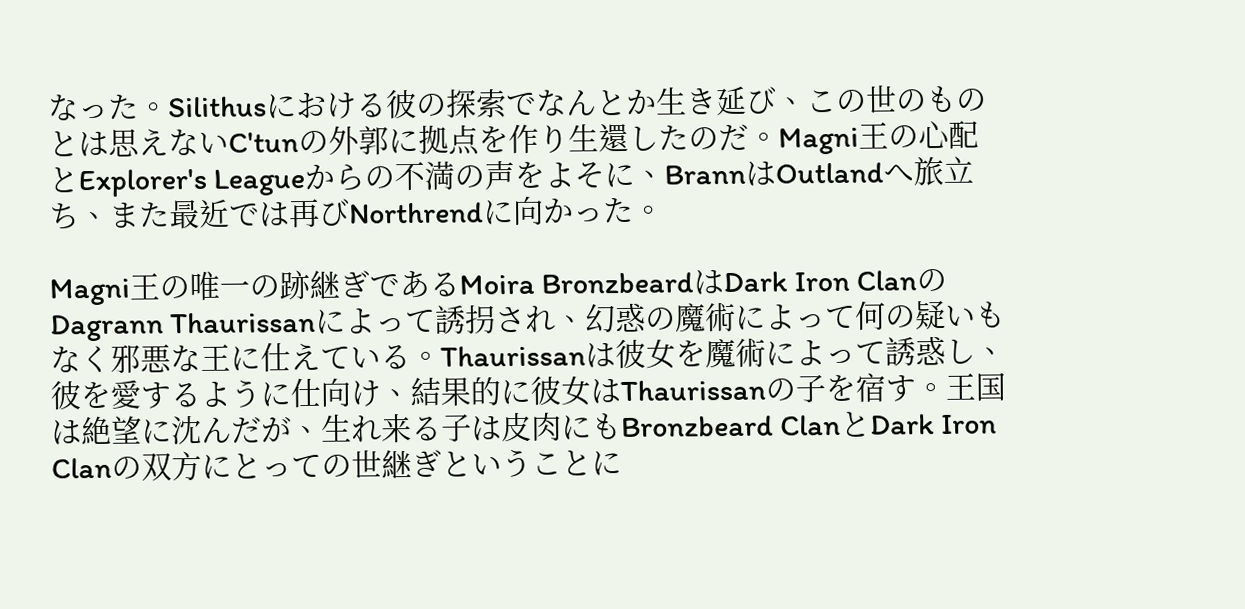なった。Silithusにおける彼の探索でなんとか生き延び、この世のものとは思えないC'tunの外郭に拠点を作り生還したのだ。Magni王の心配とExplorer's Leagueからの不満の声をよそに、BrannはOutlandへ旅立ち、また最近では再びNorthrendに向かった。

Magni王の唯一の跡継ぎであるMoira BronzbeardはDark Iron ClanのDagrann Thaurissanによって誘拐され、幻惑の魔術によって何の疑いもなく邪悪な王に仕えている。Thaurissanは彼女を魔術によって誘惑し、彼を愛するように仕向け、結果的に彼女はThaurissanの子を宿す。王国は絶望に沈んだが、生れ来る子は皮肉にもBronzbeard ClanとDark Iron Clanの双方にとっての世継ぎということに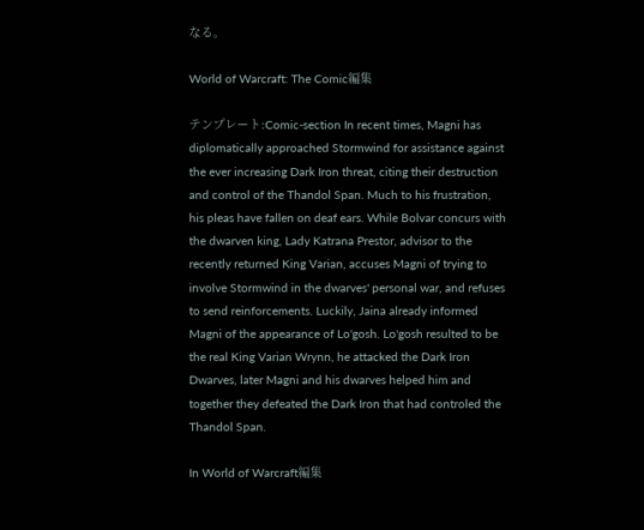なる。

World of Warcraft: The Comic編集

テンプレート:Comic-section In recent times, Magni has diplomatically approached Stormwind for assistance against the ever increasing Dark Iron threat, citing their destruction and control of the Thandol Span. Much to his frustration, his pleas have fallen on deaf ears. While Bolvar concurs with the dwarven king, Lady Katrana Prestor, advisor to the recently returned King Varian, accuses Magni of trying to involve Stormwind in the dwarves' personal war, and refuses to send reinforcements. Luckily, Jaina already informed Magni of the appearance of Lo'gosh. Lo'gosh resulted to be the real King Varian Wrynn, he attacked the Dark Iron Dwarves, later Magni and his dwarves helped him and together they defeated the Dark Iron that had controled the Thandol Span.

In World of Warcraft編集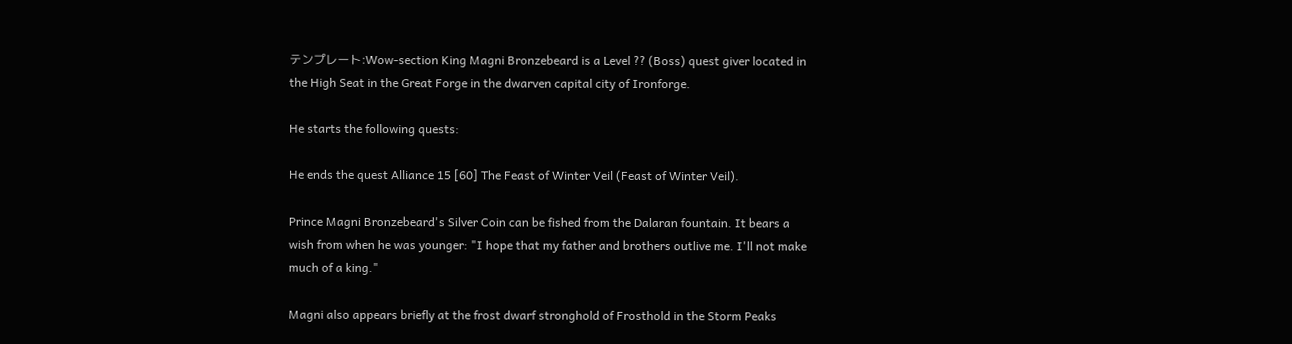テンプレート:Wow-section King Magni Bronzebeard is a Level ?? (Boss) quest giver located in the High Seat in the Great Forge in the dwarven capital city of Ironforge.

He starts the following quests:

He ends the quest Alliance 15 [60] The Feast of Winter Veil (Feast of Winter Veil).

Prince Magni Bronzebeard's Silver Coin can be fished from the Dalaran fountain. It bears a wish from when he was younger: "I hope that my father and brothers outlive me. I'll not make much of a king."

Magni also appears briefly at the frost dwarf stronghold of Frosthold in the Storm Peaks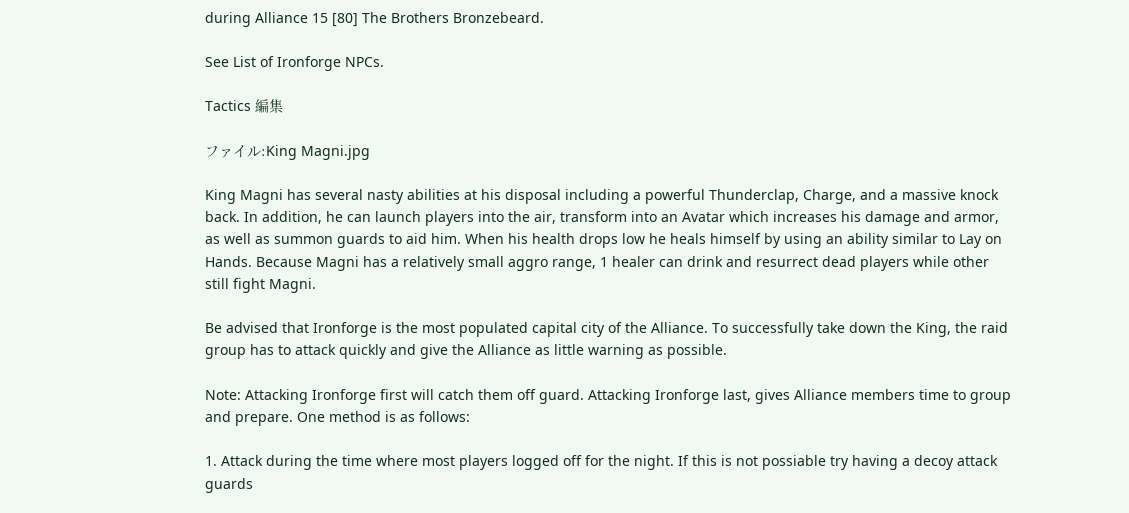during Alliance 15 [80] The Brothers Bronzebeard.

See List of Ironforge NPCs.

Tactics 編集

ファイル:King Magni.jpg

King Magni has several nasty abilities at his disposal including a powerful Thunderclap, Charge, and a massive knock back. In addition, he can launch players into the air, transform into an Avatar which increases his damage and armor, as well as summon guards to aid him. When his health drops low he heals himself by using an ability similar to Lay on Hands. Because Magni has a relatively small aggro range, 1 healer can drink and resurrect dead players while other still fight Magni.

Be advised that Ironforge is the most populated capital city of the Alliance. To successfully take down the King, the raid group has to attack quickly and give the Alliance as little warning as possible.

Note: Attacking Ironforge first will catch them off guard. Attacking Ironforge last, gives Alliance members time to group and prepare. One method is as follows:

1. Attack during the time where most players logged off for the night. If this is not possiable try having a decoy attack guards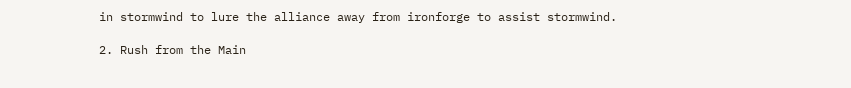in stormwind to lure the alliance away from ironforge to assist stormwind.

2. Rush from the Main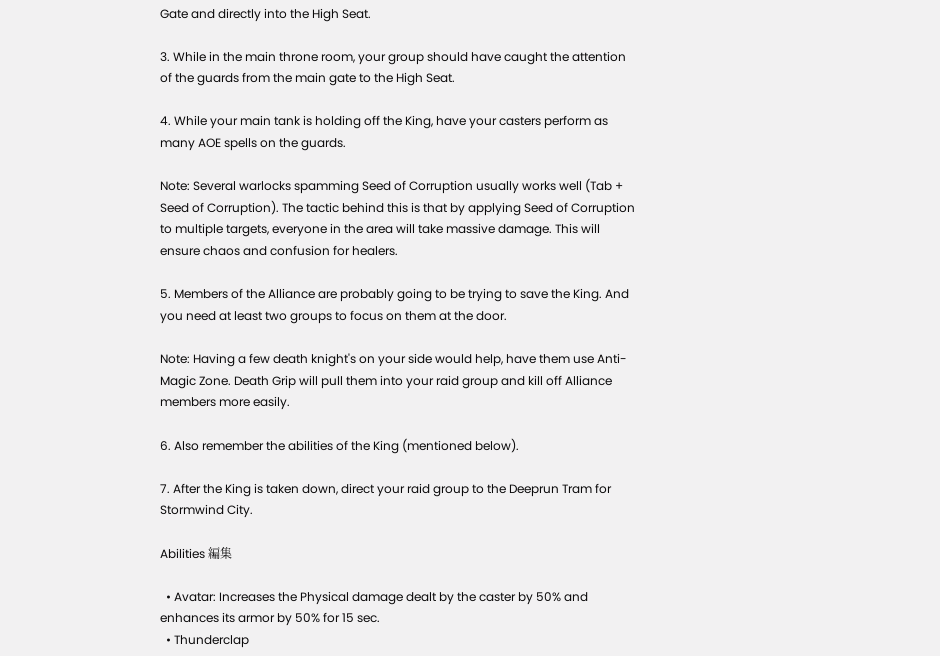Gate and directly into the High Seat.

3. While in the main throne room, your group should have caught the attention of the guards from the main gate to the High Seat.

4. While your main tank is holding off the King, have your casters perform as many AOE spells on the guards.

Note: Several warlocks spamming Seed of Corruption usually works well (Tab + Seed of Corruption). The tactic behind this is that by applying Seed of Corruption to multiple targets, everyone in the area will take massive damage. This will ensure chaos and confusion for healers.

5. Members of the Alliance are probably going to be trying to save the King. And you need at least two groups to focus on them at the door.

Note: Having a few death knight's on your side would help, have them use Anti-Magic Zone. Death Grip will pull them into your raid group and kill off Alliance members more easily.

6. Also remember the abilities of the King (mentioned below).

7. After the King is taken down, direct your raid group to the Deeprun Tram for Stormwind City.

Abilities 編集

  • Avatar: Increases the Physical damage dealt by the caster by 50% and enhances its armor by 50% for 15 sec.
  • Thunderclap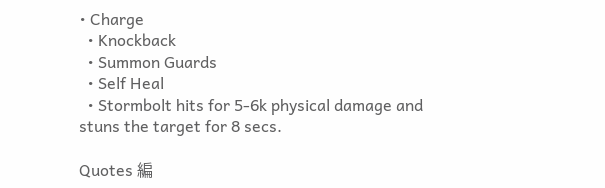• Charge
  • Knockback
  • Summon Guards
  • Self Heal
  • Stormbolt hits for 5-6k physical damage and stuns the target for 8 secs.

Quotes 編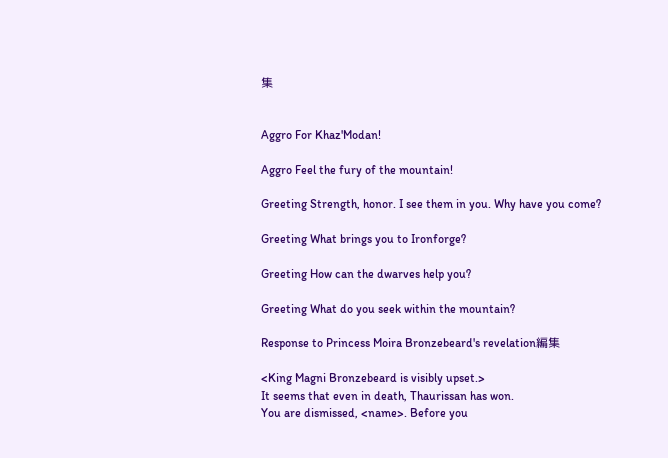集


Aggro For Khaz'Modan!

Aggro Feel the fury of the mountain!

Greeting Strength, honor. I see them in you. Why have you come?

Greeting What brings you to Ironforge?

Greeting How can the dwarves help you?

Greeting What do you seek within the mountain?

Response to Princess Moira Bronzebeard's revelation編集

<King Magni Bronzebeard is visibly upset.>
It seems that even in death, Thaurissan has won.
You are dismissed, <name>. Before you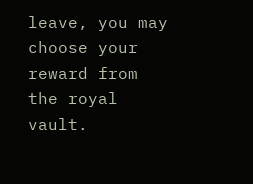leave, you may choose your reward from the royal vault.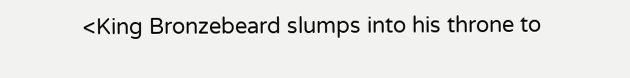<King Bronzebeard slumps into his throne to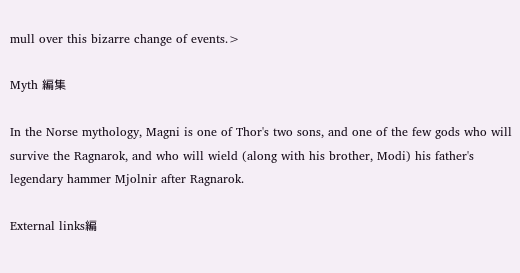mull over this bizarre change of events.>

Myth 編集

In the Norse mythology, Magni is one of Thor's two sons, and one of the few gods who will survive the Ragnarok, and who will wield (along with his brother, Modi) his father's legendary hammer Mjolnir after Ragnarok.

External links編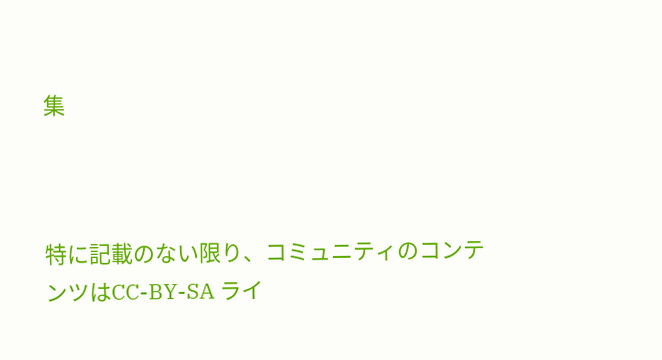集



特に記載のない限り、コミュニティのコンテンツはCC-BY-SA ライ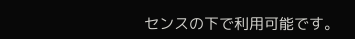センスの下で利用可能です。